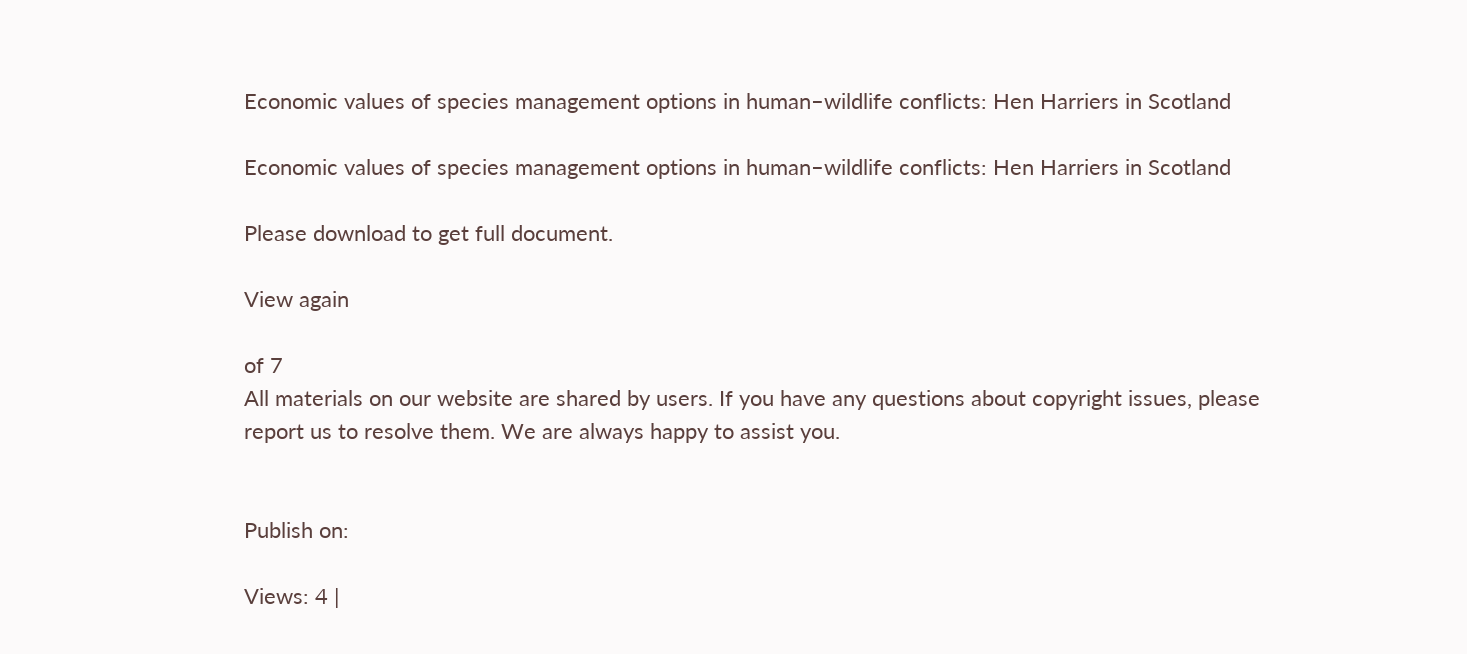Economic values of species management options in human–wildlife conflicts: Hen Harriers in Scotland

Economic values of species management options in human–wildlife conflicts: Hen Harriers in Scotland

Please download to get full document.

View again

of 7
All materials on our website are shared by users. If you have any questions about copyright issues, please report us to resolve them. We are always happy to assist you.


Publish on:

Views: 4 |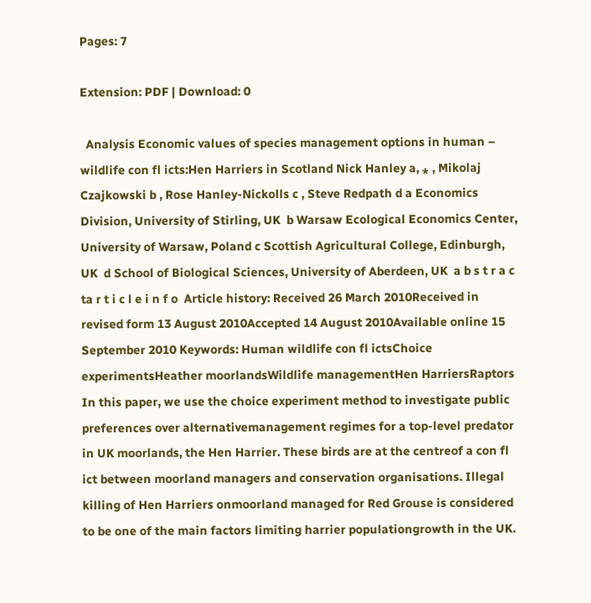Pages: 7

Extension: PDF | Download: 0

  Analysis Economic values of species management options in human – wildlife con fl icts:Hen Harriers in Scotland Nick Hanley a, ⁎ , Mikolaj Czajkowski b , Rose Hanley-Nickolls c , Steve Redpath d a Economics Division, University of Stirling, UK  b Warsaw Ecological Economics Center, University of Warsaw, Poland c Scottish Agricultural College, Edinburgh, UK  d School of Biological Sciences, University of Aberdeen, UK  a b s t r a c ta r t i c l e i n f o  Article history: Received 26 March 2010Received in revised form 13 August 2010Accepted 14 August 2010Available online 15 September 2010 Keywords: Human wildlife con fl ictsChoice experimentsHeather moorlandsWildlife managementHen HarriersRaptors In this paper, we use the choice experiment method to investigate public preferences over alternativemanagement regimes for a top-level predator in UK moorlands, the Hen Harrier. These birds are at the centreof a con fl ict between moorland managers and conservation organisations. Illegal killing of Hen Harriers onmoorland managed for Red Grouse is considered to be one of the main factors limiting harrier populationgrowth in the UK.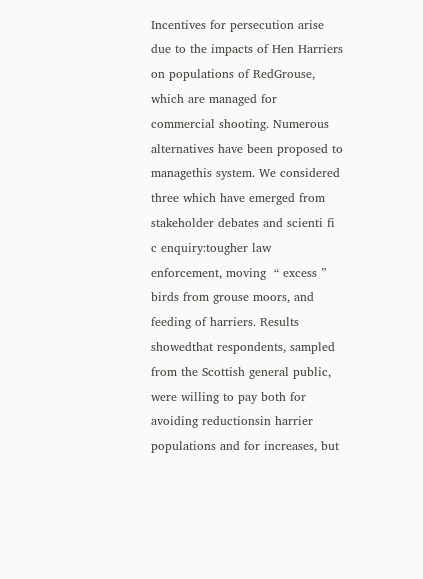Incentives for persecution arise due to the impacts of Hen Harriers on populations of RedGrouse, which are managed for commercial shooting. Numerous alternatives have been proposed to managethis system. We considered three which have emerged from stakeholder debates and scienti fi c enquiry:tougher law enforcement, moving  “ excess ”  birds from grouse moors, and feeding of harriers. Results showedthat respondents, sampled from the Scottish general public, were willing to pay both for avoiding reductionsin harrier populations and for increases, but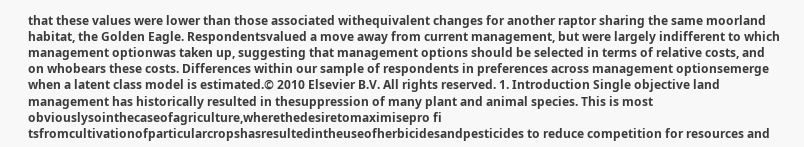that these values were lower than those associated withequivalent changes for another raptor sharing the same moorland habitat, the Golden Eagle. Respondentsvalued a move away from current management, but were largely indifferent to which management optionwas taken up, suggesting that management options should be selected in terms of relative costs, and on whobears these costs. Differences within our sample of respondents in preferences across management optionsemerge when a latent class model is estimated.© 2010 Elsevier B.V. All rights reserved. 1. Introduction Single objective land management has historically resulted in thesuppression of many plant and animal species. This is most obviouslysointhecaseofagriculture,wherethedesiretomaximisepro fi tsfromcultivationofparticularcropshasresultedintheuseofherbicidesandpesticides to reduce competition for resources and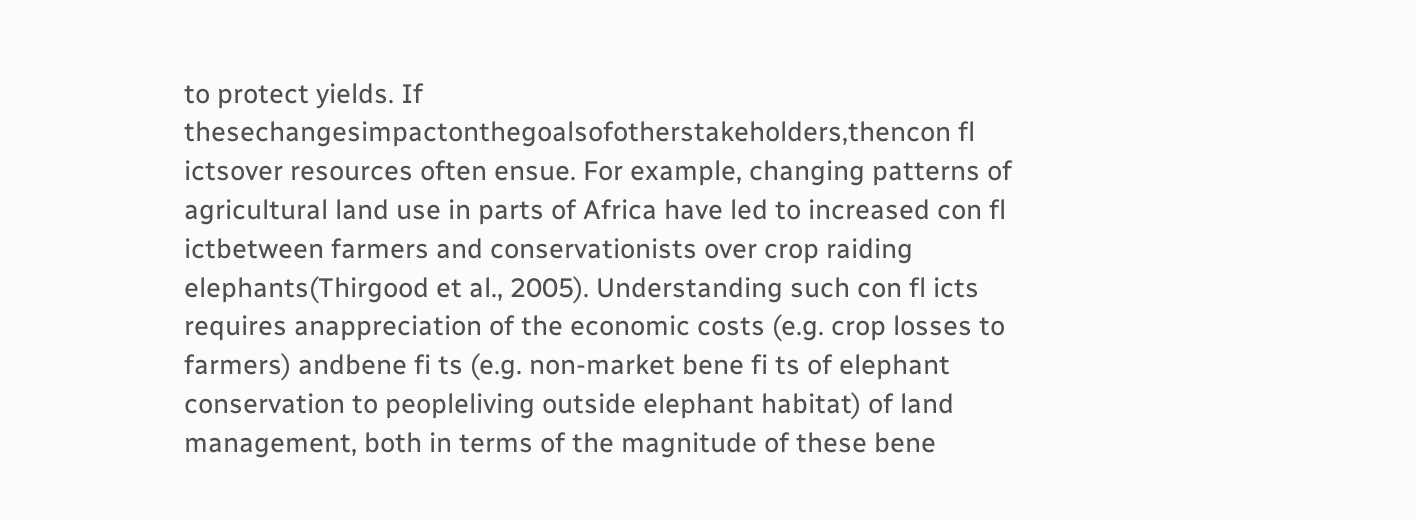to protect yields. If thesechangesimpactonthegoalsofotherstakeholders,thencon fl ictsover resources often ensue. For example, changing patterns of agricultural land use in parts of Africa have led to increased con fl ictbetween farmers and conservationists over crop raiding elephants(Thirgood et al., 2005). Understanding such con fl icts requires anappreciation of the economic costs (e.g. crop losses to farmers) andbene fi ts (e.g. non-market bene fi ts of elephant conservation to peopleliving outside elephant habitat) of land management, both in terms of the magnitude of these bene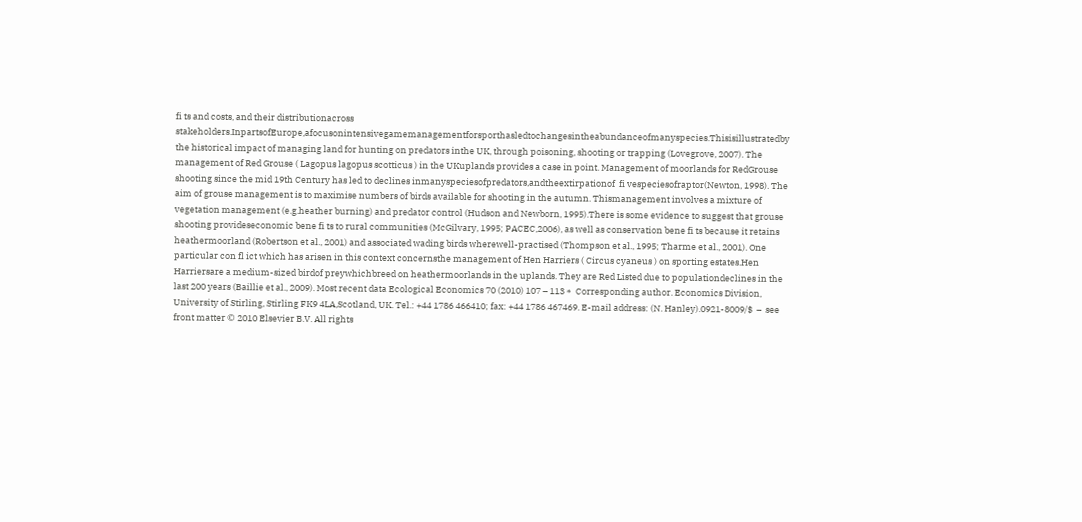fi ts and costs, and their distributionacross stakeholders.InpartsofEurope,afocusonintensivegamemanagementforsporthasledtochangesintheabundanceofmanyspecies.Thisisillustratedby the historical impact of managing land for hunting on predators inthe UK, through poisoning, shooting or trapping (Lovegrove, 2007). The management of Red Grouse ( Lagopus lagopus scotticus ) in the UKuplands provides a case in point. Management of moorlands for RedGrouse shooting since the mid 19th Century has led to declines inmanyspeciesofpredators,andtheextirpationof  fi vespeciesofraptor(Newton, 1998). The aim of grouse management is to maximise numbers of birds available for shooting in the autumn. Thismanagement involves a mixture of vegetation management (e.g.heather burning) and predator control (Hudson and Newborn, 1995).There is some evidence to suggest that grouse shooting provideseconomic bene fi ts to rural communities (McGilvary, 1995; PACEC,2006), as well as conservation bene fi ts because it retains heathermoorland (Robertson et al., 2001) and associated wading birds wherewell-practised (Thompson et al., 1995; Tharme et al., 2001). One particular con fl ict which has arisen in this context concernsthe management of Hen Harriers ( Circus cyaneus ) on sporting estates.Hen Harriersare a medium-sized birdof preywhichbreed on heathermoorlands in the uplands. They are Red Listed due to populationdeclines in the last 200 years (Baillie et al., 2009). Most recent data Ecological Economics 70 (2010) 107 – 113 ⁎  Corresponding author. Economics Division, University of Stirling, Stirling FK9 4LA,Scotland, UK. Tel.: +44 1786 466410; fax: +44 1786 467469. E-mail address: (N. Hanley).0921-8009/$  –  see front matter © 2010 Elsevier B.V. All rights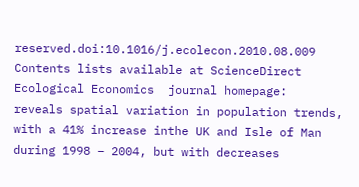reserved.doi:10.1016/j.ecolecon.2010.08.009 Contents lists available at ScienceDirect Ecological Economics  journal homepage:  reveals spatial variation in population trends, with a 41% increase inthe UK and Isle of Man during 1998 – 2004, but with decreases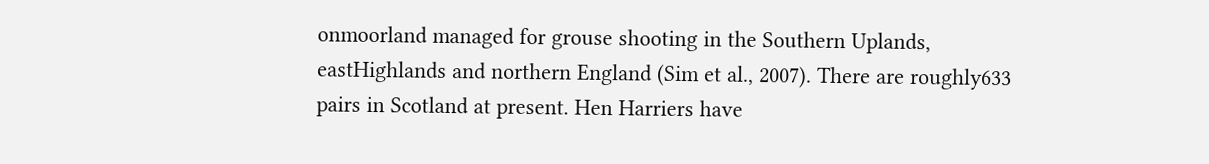onmoorland managed for grouse shooting in the Southern Uplands, eastHighlands and northern England (Sim et al., 2007). There are roughly633 pairs in Scotland at present. Hen Harriers have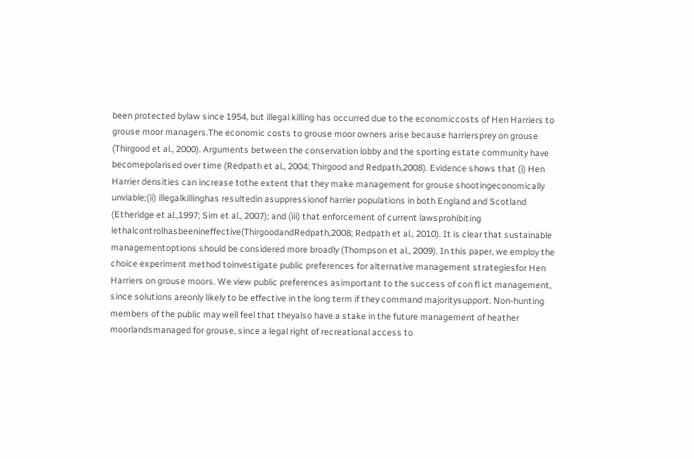been protected bylaw since 1954, but illegal killing has occurred due to the economiccosts of Hen Harriers to grouse moor managers.The economic costs to grouse moor owners arise because harriersprey on grouse (Thirgood et al., 2000). Arguments between the conservation lobby and the sporting estate community have becomepolarised over time (Redpath et al., 2004; Thirgood and Redpath,2008). Evidence shows that (i) Hen Harrier densities can increase tothe extent that they make management for grouse shootingeconomically unviable;(ii) illegalkillinghas resultedin asuppressionof harrier populations in both England and Scotland (Etheridge et al.,1997; Sim et al., 2007); and (iii) that enforcement of current lawsprohibiting lethalcontrolhasbeenineffective(ThirgoodandRedpath,2008; Redpath et al., 2010). It is clear that sustainable managementoptions should be considered more broadly (Thompson et al., 2009). In this paper, we employ the choice experiment method toinvestigate public preferences for alternative management strategiesfor Hen Harriers on grouse moors. We view public preferences asimportant to the success of con fl ict management, since solutions areonly likely to be effective in the long term if they command majoritysupport. Non-hunting members of the public may well feel that theyalso have a stake in the future management of heather moorlandsmanaged for grouse, since a legal right of recreational access to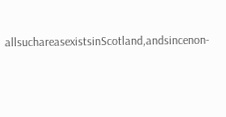allsuchareasexistsinScotland,andsincenon-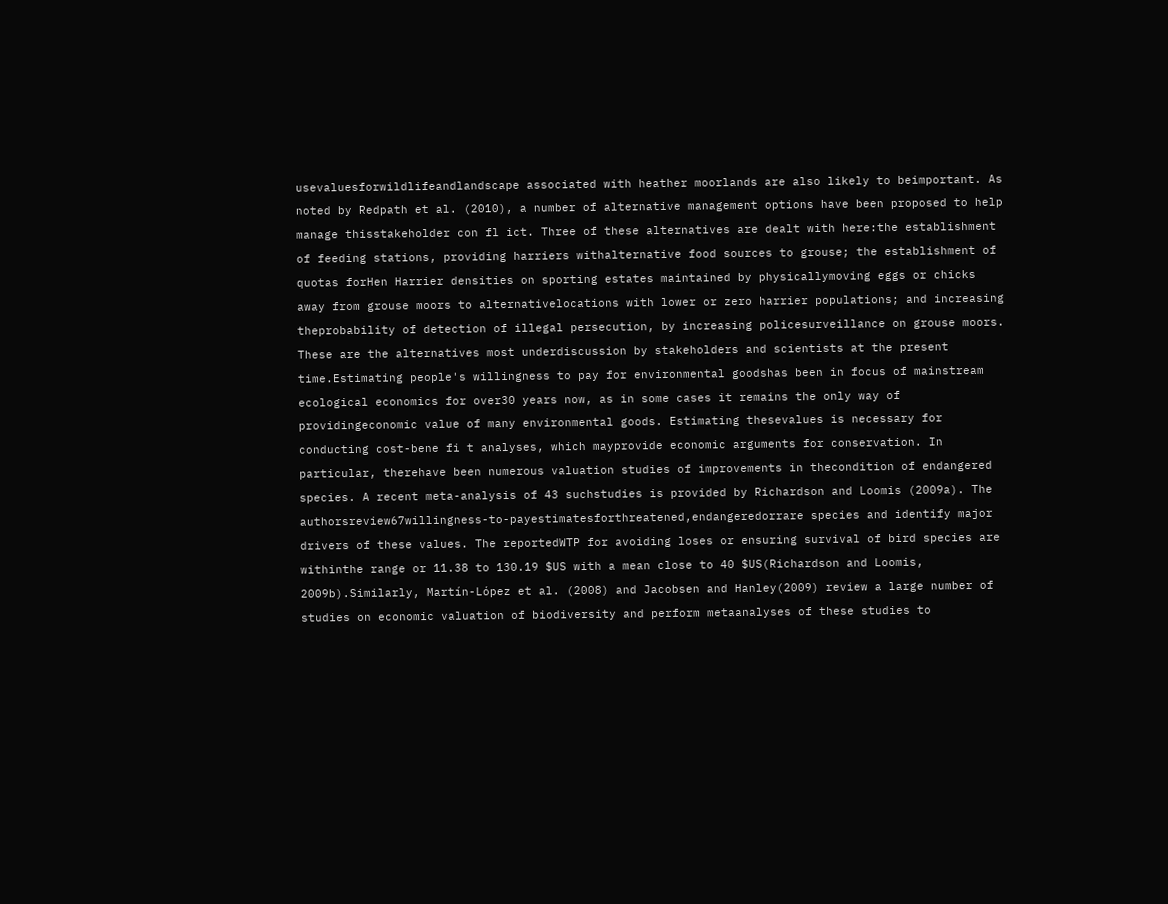usevaluesforwildlifeandlandscape associated with heather moorlands are also likely to beimportant. As noted by Redpath et al. (2010), a number of alternative management options have been proposed to help manage thisstakeholder con fl ict. Three of these alternatives are dealt with here:the establishment of feeding stations, providing harriers withalternative food sources to grouse; the establishment of quotas forHen Harrier densities on sporting estates maintained by physicallymoving eggs or chicks away from grouse moors to alternativelocations with lower or zero harrier populations; and increasing theprobability of detection of illegal persecution, by increasing policesurveillance on grouse moors. These are the alternatives most underdiscussion by stakeholders and scientists at the present time.Estimating people's willingness to pay for environmental goodshas been in focus of mainstream ecological economics for over30 years now, as in some cases it remains the only way of providingeconomic value of many environmental goods. Estimating thesevalues is necessary for conducting cost-bene fi t analyses, which mayprovide economic arguments for conservation. In particular, therehave been numerous valuation studies of improvements in thecondition of endangered species. A recent meta-analysis of 43 suchstudies is provided by Richardson and Loomis (2009a). The authorsreview67willingness-to-payestimatesforthreatened,endangeredorrare species and identify major drivers of these values. The reportedWTP for avoiding loses or ensuring survival of bird species are withinthe range or 11.38 to 130.19 $US with a mean close to 40 $US(Richardson and Loomis, 2009b).Similarly, Martín-López et al. (2008) and Jacobsen and Hanley(2009) review a large number of studies on economic valuation of biodiversity and perform metaanalyses of these studies to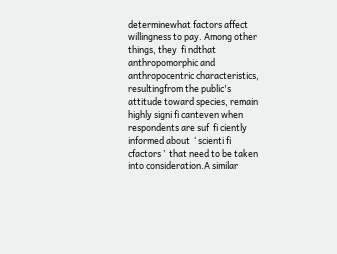determinewhat factors affect willingness to pay. Among other things, they  fi ndthat anthropomorphic and anthropocentric characteristics, resultingfrom the public's attitude toward species, remain highly signi fi canteven when respondents are suf  fi ciently informed about  ‘ scienti fi cfactors ’  that need to be taken into consideration.A similar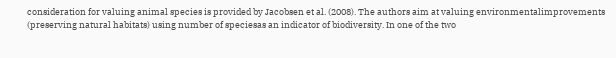consideration for valuing animal species is provided by Jacobsen et al. (2008). The authors aim at valuing environmentalimprovements (preserving natural habitats) using number of speciesas an indicator of biodiversity. In one of the two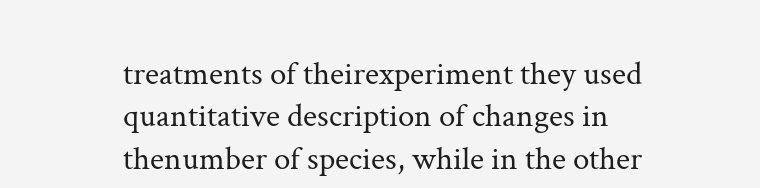treatments of theirexperiment they used quantitative description of changes in thenumber of species, while in the other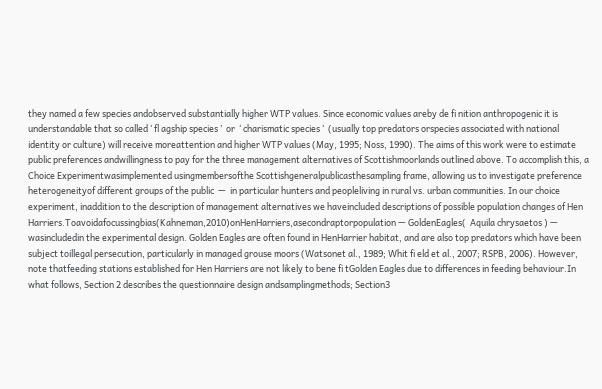they named a few species andobserved substantially higher WTP values. Since economic values areby de fi nition anthropogenic it is understandable that so called ‘ fl agship species ’  or  ‘ charismatic species ’  (usually top predators orspecies associated with national identity or culture) will receive moreattention and higher WTP values (May, 1995; Noss, 1990). The aims of this work were to estimate public preferences andwillingness to pay for the three management alternatives of Scottishmoorlands outlined above. To accomplish this, a Choice Experimentwasimplemented usingmembersofthe Scottishgeneralpublicasthesampling frame, allowing us to investigate preference heterogeneityof different groups of the public  —  in particular hunters and peopleliving in rural vs. urban communities. In our choice experiment, inaddition to the description of management alternatives we haveincluded descriptions of possible population changes of Hen Harriers.Toavoidafocussingbias(Kahneman,2010)onHenHarriers,asecondraptorpopulation — GoldenEagles(  Aquila chrysaetos ) — wasincludedin the experimental design. Golden Eagles are often found in HenHarrier habitat, and are also top predators which have been subject toillegal persecution, particularly in managed grouse moors (Watsonet al., 1989; Whit fi eld et al., 2007; RSPB, 2006). However, note thatfeeding stations established for Hen Harriers are not likely to bene fi tGolden Eagles due to differences in feeding behaviour.In what follows, Section 2 describes the questionnaire design andsamplingmethods; Section3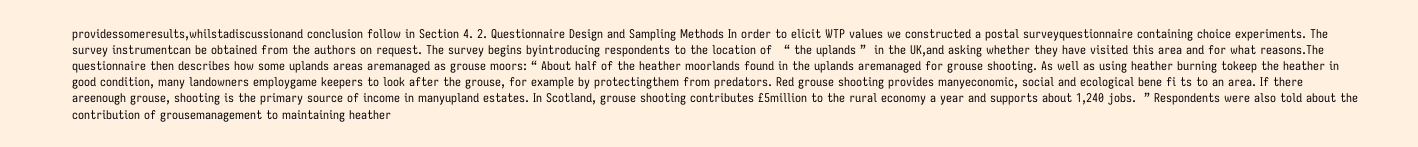providessomeresults,whilstadiscussionand conclusion follow in Section 4. 2. Questionnaire Design and Sampling Methods In order to elicit WTP values we constructed a postal surveyquestionnaire containing choice experiments. The survey instrumentcan be obtained from the authors on request. The survey begins byintroducing respondents to the location of   “ the uplands ”  in the UK,and asking whether they have visited this area and for what reasons.The questionnaire then describes how some uplands areas aremanaged as grouse moors: “ About half of the heather moorlands found in the uplands aremanaged for grouse shooting. As well as using heather burning tokeep the heather in good condition, many landowners employgame keepers to look after the grouse, for example by protectingthem from predators. Red grouse shooting provides manyeconomic, social and ecological bene fi ts to an area. If there areenough grouse, shooting is the primary source of income in manyupland estates. In Scotland, grouse shooting contributes £5million to the rural economy a year and supports about 1,240 jobs.  ” Respondents were also told about the contribution of grousemanagement to maintaining heather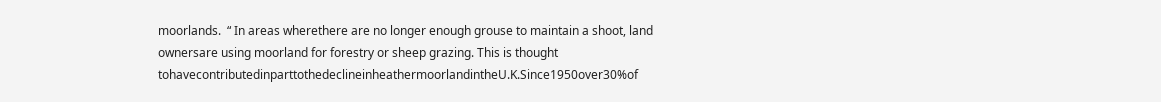moorlands.  “ In areas wherethere are no longer enough grouse to maintain a shoot, land ownersare using moorland for forestry or sheep grazing. This is thought tohavecontributedinparttothedeclineinheathermoorlandintheU.K.Since1950over30%of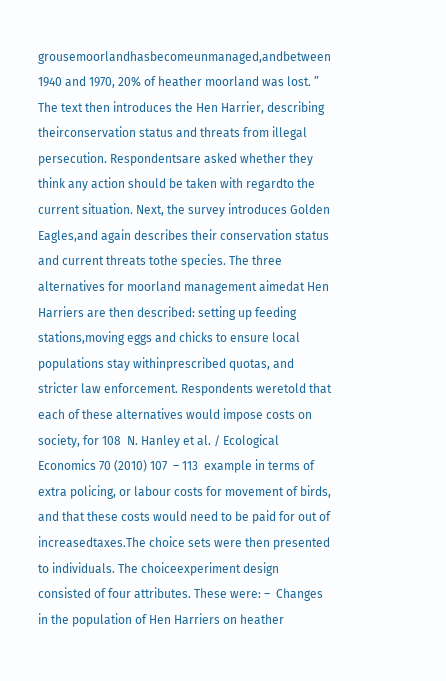grousemoorlandhasbecomeunmanaged,andbetween 1940 and 1970, 20% of heather moorland was lost. ” The text then introduces the Hen Harrier, describing theirconservation status and threats from illegal persecution. Respondentsare asked whether they think any action should be taken with regardto the current situation. Next, the survey introduces Golden Eagles,and again describes their conservation status and current threats tothe species. The three alternatives for moorland management aimedat Hen Harriers are then described: setting up feeding stations,moving eggs and chicks to ensure local populations stay withinprescribed quotas, and stricter law enforcement. Respondents weretold that each of these alternatives would impose costs on society, for 108  N. Hanley et al. / Ecological Economics 70 (2010) 107  – 113  example in terms of extra policing, or labour costs for movement of birds, and that these costs would need to be paid for out of increasedtaxes.The choice sets were then presented to individuals. The choiceexperiment design consisted of four attributes. These were: –  Changes in the population of Hen Harriers on heather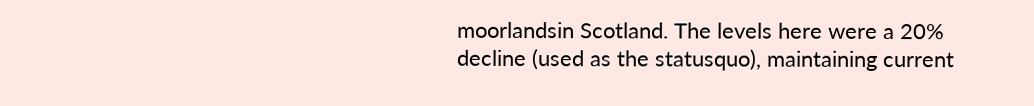moorlandsin Scotland. The levels here were a 20% decline (used as the statusquo), maintaining current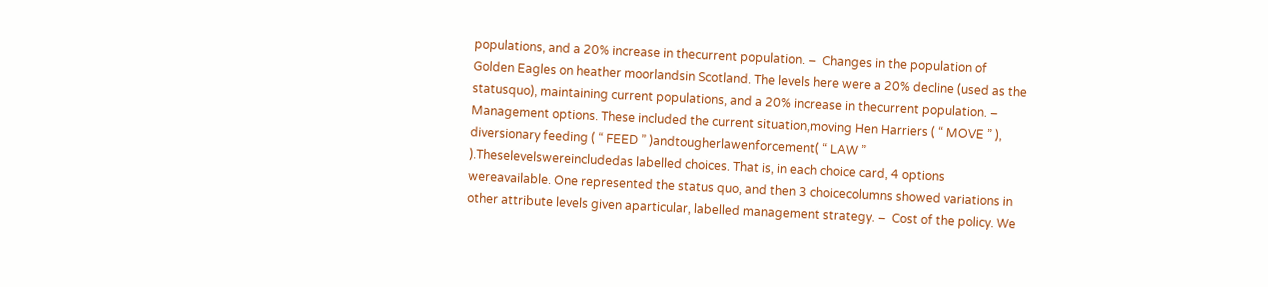populations, and a 20% increase in thecurrent population. –  Changes in the population of Golden Eagles on heather moorlandsin Scotland. The levels here were a 20% decline (used as the statusquo), maintaining current populations, and a 20% increase in thecurrent population. –  Management options. These included the current situation,moving Hen Harriers ( “ MOVE ” ), diversionary feeding ( “ FEED ” )andtougherlawenforcement( “ LAW ” ).Theselevelswereincludedas labelled choices. That is, in each choice card, 4 options wereavailable. One represented the status quo, and then 3 choicecolumns showed variations in other attribute levels given aparticular, labelled management strategy. –  Cost of the policy. We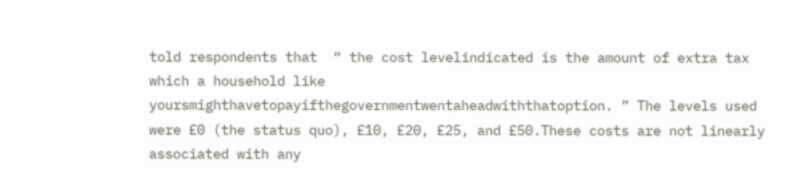told respondents that  “ the cost levelindicated is the amount of extra tax which a household like yoursmighthavetopayifthegovernmentwentaheadwiththatoption. ” The levels used were £0 (the status quo), £10, £20, £25, and £50.These costs are not linearly associated with any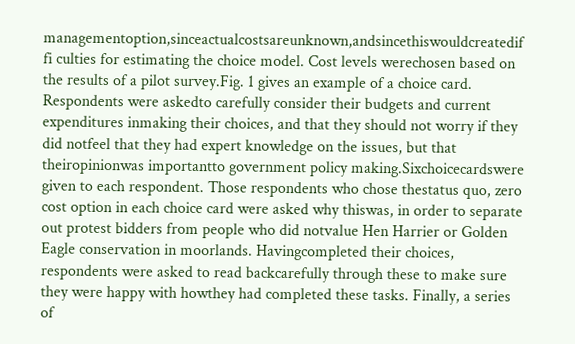managementoption,sinceactualcostsareunknown,andsincethiswouldcreatedif  fi culties for estimating the choice model. Cost levels werechosen based on the results of a pilot survey.Fig. 1 gives an example of a choice card. Respondents were askedto carefully consider their budgets and current expenditures inmaking their choices, and that they should not worry if they did notfeel that they had expert knowledge on the issues, but that theiropinionwas importantto government policy making.Sixchoicecardswere given to each respondent. Those respondents who chose thestatus quo, zero cost option in each choice card were asked why thiswas, in order to separate out protest bidders from people who did notvalue Hen Harrier or Golden Eagle conservation in moorlands. Havingcompleted their choices, respondents were asked to read backcarefully through these to make sure they were happy with howthey had completed these tasks. Finally, a series of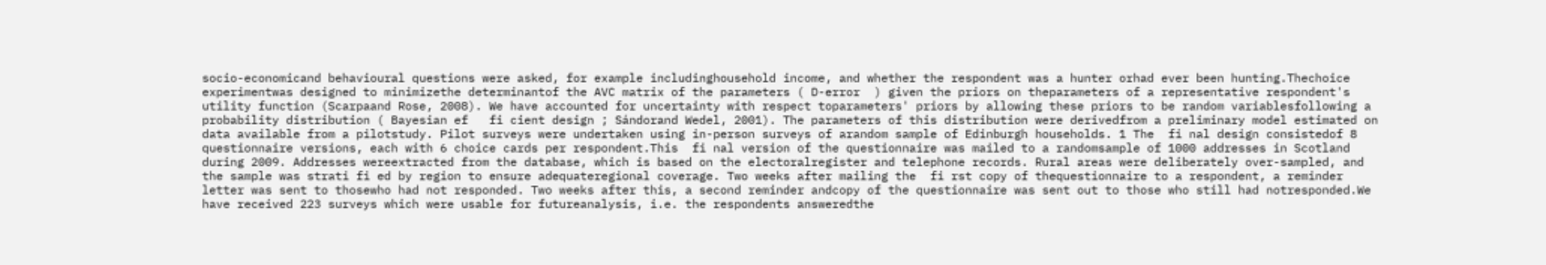socio-economicand behavioural questions were asked, for example includinghousehold income, and whether the respondent was a hunter orhad ever been hunting.Thechoice experimentwas designed to minimizethe determinantof the AVC matrix of the parameters ( D-error  ) given the priors on theparameters of a representative respondent's utility function (Scarpaand Rose, 2008). We have accounted for uncertainty with respect toparameters' priors by allowing these priors to be random variablesfollowing a probability distribution ( Bayesian ef   fi cient design ; Sándorand Wedel, 2001). The parameters of this distribution were derivedfrom a preliminary model estimated on data available from a pilotstudy. Pilot surveys were undertaken using in-person surveys of arandom sample of Edinburgh households. 1 The  fi nal design consistedof 8 questionnaire versions, each with 6 choice cards per respondent.This  fi nal version of the questionnaire was mailed to a randomsample of 1000 addresses in Scotland during 2009. Addresses wereextracted from the database, which is based on the electoralregister and telephone records. Rural areas were deliberately over-sampled, and the sample was strati fi ed by region to ensure adequateregional coverage. Two weeks after mailing the  fi rst copy of thequestionnaire to a respondent, a reminder letter was sent to thosewho had not responded. Two weeks after this, a second reminder andcopy of the questionnaire was sent out to those who still had notresponded.We have received 223 surveys which were usable for futureanalysis, i.e. the respondents answeredthe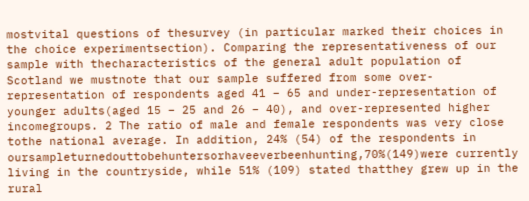mostvital questions of thesurvey (in particular marked their choices in the choice experimentsection). Comparing the representativeness of our sample with thecharacteristics of the general adult population of Scotland we mustnote that our sample suffered from some over-representation of respondents aged 41 – 65 and under-representation of younger adults(aged 15 – 25 and 26 – 40), and over-represented higher incomegroups. 2 The ratio of male and female respondents was very close tothe national average. In addition, 24% (54) of the respondents in oursampleturnedouttobehuntersorhaveeverbeenhunting,70%(149)were currently living in the countryside, while 51% (109) stated thatthey grew up in the rural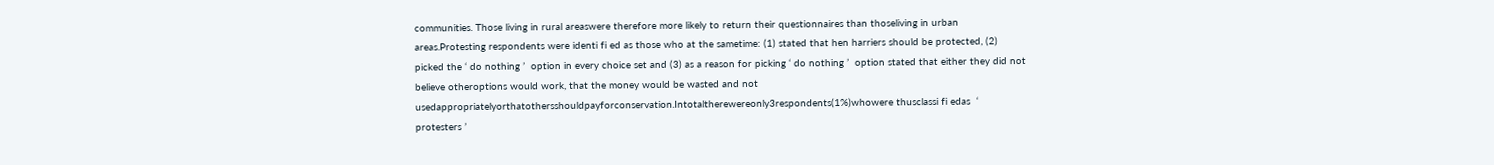communities. Those living in rural areaswere therefore more likely to return their questionnaires than thoseliving in urban areas.Protesting respondents were identi fi ed as those who at the sametime: (1) stated that hen harriers should be protected, (2) picked the ‘ do nothing ’  option in every choice set and (3) as a reason for picking ‘ do nothing ’  option stated that either they did not believe otheroptions would work, that the money would be wasted and not usedappropriatelyorthatothersshouldpayforconservation.Intotaltherewereonly3respondents(1%)whowere thusclassi fi edas  ‘ protesters ’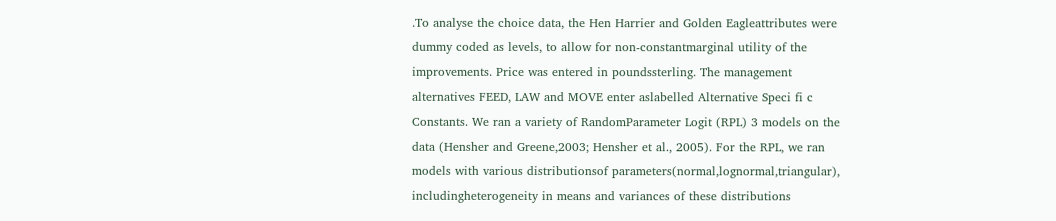.To analyse the choice data, the Hen Harrier and Golden Eagleattributes were dummy coded as levels, to allow for non-constantmarginal utility of the improvements. Price was entered in poundssterling. The management alternatives FEED, LAW and MOVE enter aslabelled Alternative Speci fi c Constants. We ran a variety of RandomParameter Logit (RPL) 3 models on the data (Hensher and Greene,2003; Hensher et al., 2005). For the RPL, we ran models with various distributionsof parameters(normal,lognormal,triangular), includingheterogeneity in means and variances of these distributions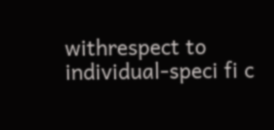withrespect to individual-speci fi c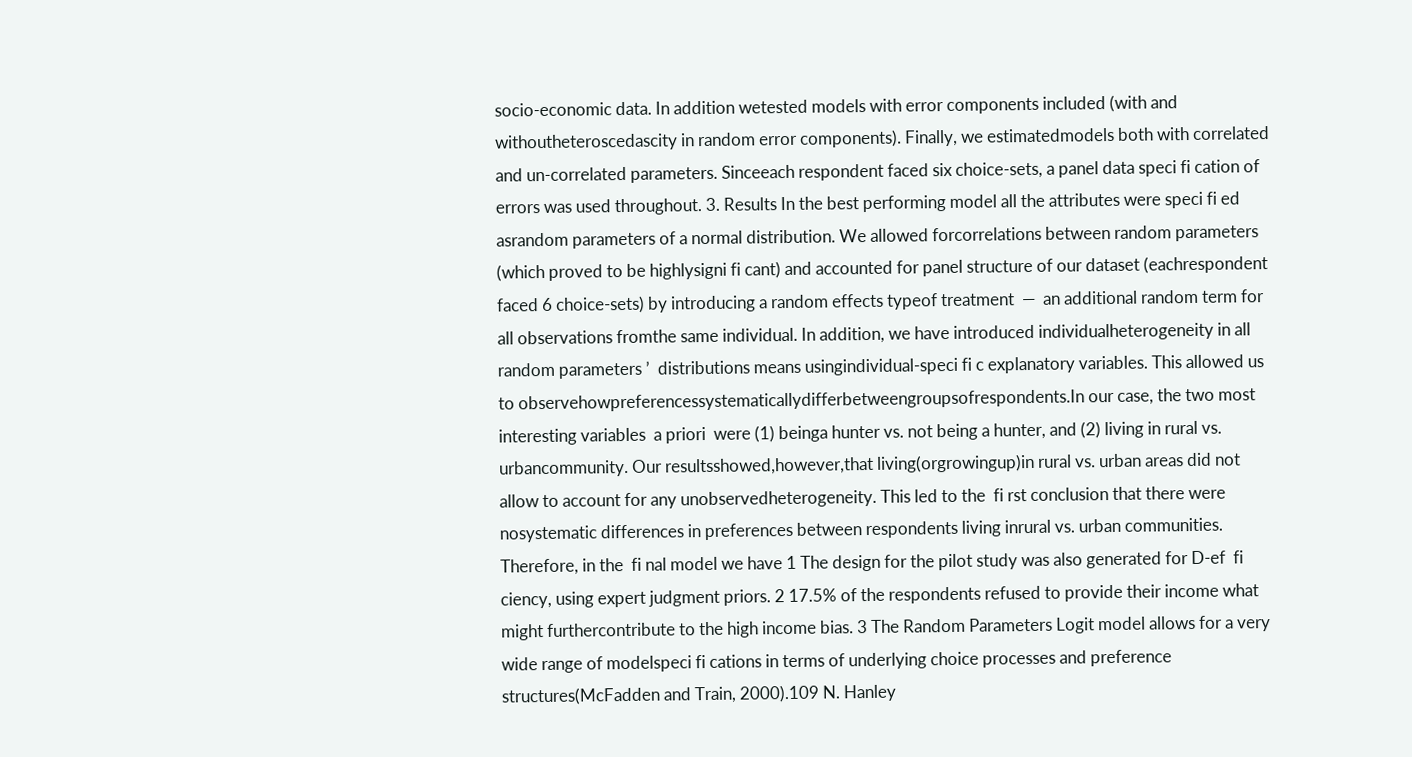socio-economic data. In addition wetested models with error components included (with and withoutheteroscedascity in random error components). Finally, we estimatedmodels both with correlated and un-correlated parameters. Sinceeach respondent faced six choice-sets, a panel data speci fi cation of errors was used throughout. 3. Results In the best performing model all the attributes were speci fi ed asrandom parameters of a normal distribution. We allowed forcorrelations between random parameters (which proved to be highlysigni fi cant) and accounted for panel structure of our dataset (eachrespondent faced 6 choice-sets) by introducing a random effects typeof treatment  —  an additional random term for all observations fromthe same individual. In addition, we have introduced individualheterogeneity in all random parameters ’  distributions means usingindividual-speci fi c explanatory variables. This allowed us to observehowpreferencessystematicallydifferbetweengroupsofrespondents.In our case, the two most interesting variables  a priori  were (1) beinga hunter vs. not being a hunter, and (2) living in rural vs. urbancommunity. Our resultsshowed,however,that living(orgrowingup)in rural vs. urban areas did not allow to account for any unobservedheterogeneity. This led to the  fi rst conclusion that there were nosystematic differences in preferences between respondents living inrural vs. urban communities. Therefore, in the  fi nal model we have 1 The design for the pilot study was also generated for D-ef  fi ciency, using expert judgment priors. 2 17.5% of the respondents refused to provide their income what might furthercontribute to the high income bias. 3 The Random Parameters Logit model allows for a very wide range of modelspeci fi cations in terms of underlying choice processes and preference structures(McFadden and Train, 2000).109 N. Hanley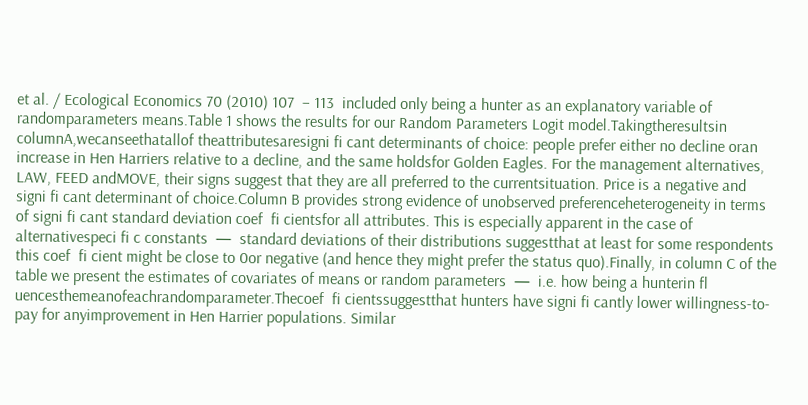et al. / Ecological Economics 70 (2010) 107  – 113  included only being a hunter as an explanatory variable of randomparameters means.Table 1 shows the results for our Random Parameters Logit model.Takingtheresultsin columnA,wecanseethatallof theattributesaresigni fi cant determinants of choice: people prefer either no decline oran increase in Hen Harriers relative to a decline, and the same holdsfor Golden Eagles. For the management alternatives, LAW, FEED andMOVE, their signs suggest that they are all preferred to the currentsituation. Price is a negative and signi fi cant determinant of choice.Column B provides strong evidence of unobserved preferenceheterogeneity in terms of signi fi cant standard deviation coef  fi cientsfor all attributes. This is especially apparent in the case of alternativespeci fi c constants  —  standard deviations of their distributions suggestthat at least for some respondents this coef  fi cient might be close to 0or negative (and hence they might prefer the status quo).Finally, in column C of the table we present the estimates of covariates of means or random parameters  —  i.e. how being a hunterin fl uencesthemeanofeachrandomparameter.Thecoef  fi cientssuggestthat hunters have signi fi cantly lower willingness-to-pay for anyimprovement in Hen Harrier populations. Similar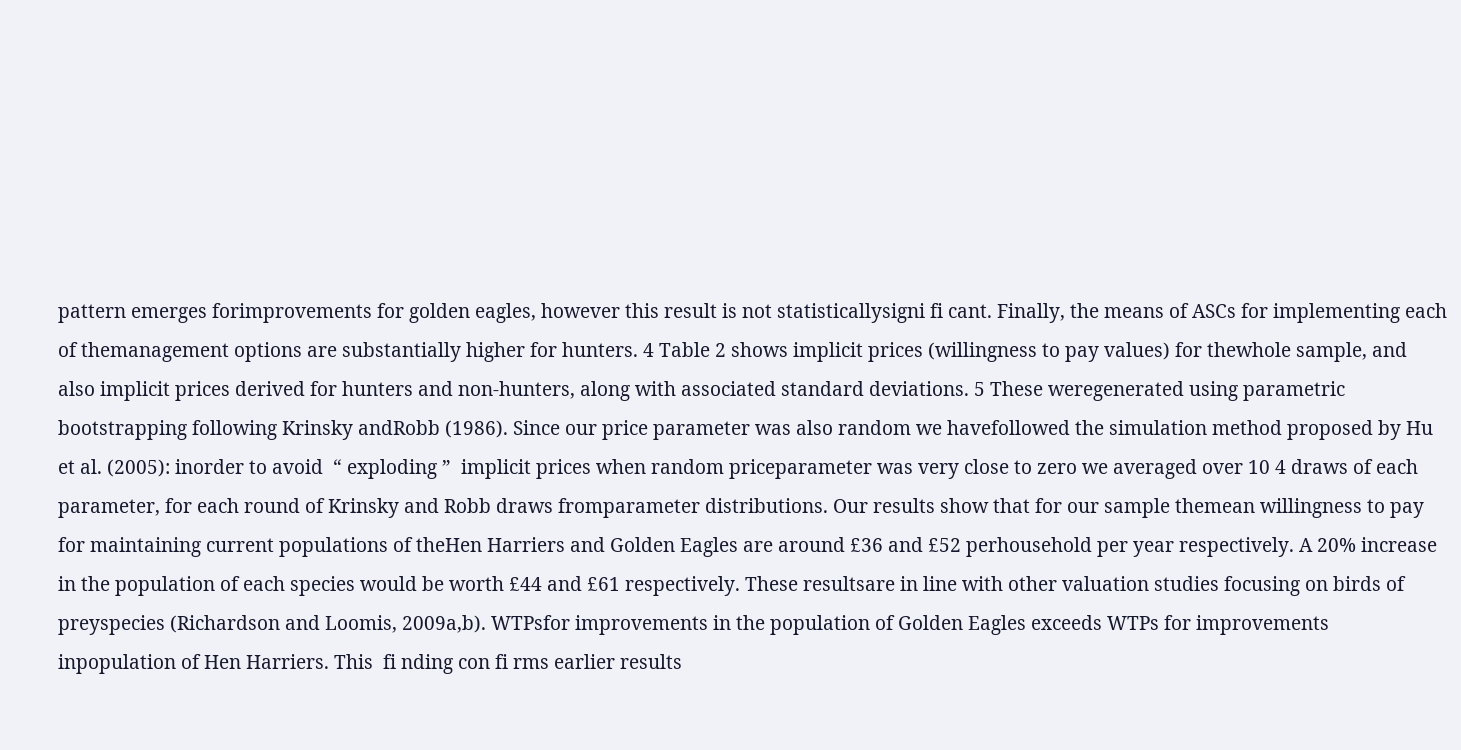pattern emerges forimprovements for golden eagles, however this result is not statisticallysigni fi cant. Finally, the means of ASCs for implementing each of themanagement options are substantially higher for hunters. 4 Table 2 shows implicit prices (willingness to pay values) for thewhole sample, and also implicit prices derived for hunters and non-hunters, along with associated standard deviations. 5 These weregenerated using parametric bootstrapping following Krinsky andRobb (1986). Since our price parameter was also random we havefollowed the simulation method proposed by Hu et al. (2005): inorder to avoid  “ exploding ”  implicit prices when random priceparameter was very close to zero we averaged over 10 4 draws of each parameter, for each round of Krinsky and Robb draws fromparameter distributions. Our results show that for our sample themean willingness to pay for maintaining current populations of theHen Harriers and Golden Eagles are around £36 and £52 perhousehold per year respectively. A 20% increase in the population of each species would be worth £44 and £61 respectively. These resultsare in line with other valuation studies focusing on birds of preyspecies (Richardson and Loomis, 2009a,b). WTPsfor improvements in the population of Golden Eagles exceeds WTPs for improvements inpopulation of Hen Harriers. This  fi nding con fi rms earlier results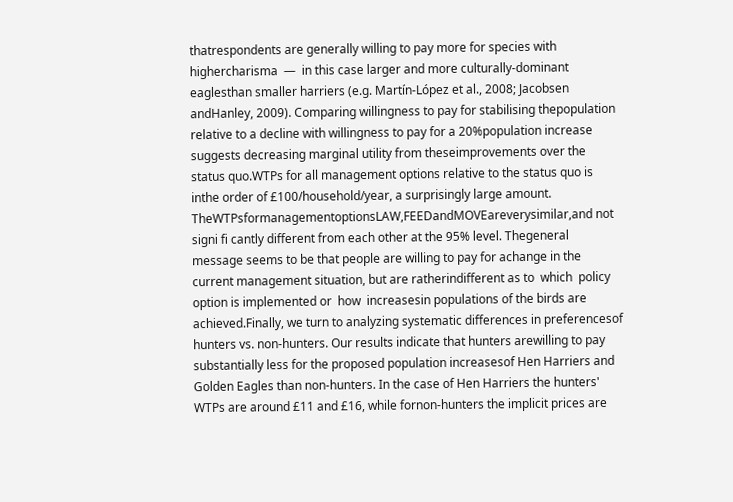thatrespondents are generally willing to pay more for species with highercharisma  —  in this case larger and more culturally-dominant eaglesthan smaller harriers (e.g. Martín-López et al., 2008; Jacobsen andHanley, 2009). Comparing willingness to pay for stabilising thepopulation relative to a decline with willingness to pay for a 20%population increase suggests decreasing marginal utility from theseimprovements over the status quo.WTPs for all management options relative to the status quo is inthe order of £100/household/year, a surprisingly large amount. TheWTPsformanagementoptionsLAW,FEEDandMOVEareverysimilar,and not signi fi cantly different from each other at the 95% level. Thegeneral message seems to be that people are willing to pay for achange in the current management situation, but are ratherindifferent as to  which  policy option is implemented or  how  increasesin populations of the birds are achieved.Finally, we turn to analyzing systematic differences in preferencesof hunters vs. non-hunters. Our results indicate that hunters arewilling to pay substantially less for the proposed population increasesof Hen Harriers and Golden Eagles than non-hunters. In the case of Hen Harriers the hunters' WTPs are around £11 and £16, while fornon-hunters the implicit prices are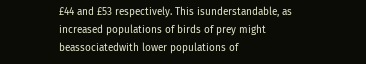£44 and £53 respectively. This isunderstandable, as increased populations of birds of prey might beassociatedwith lower populations of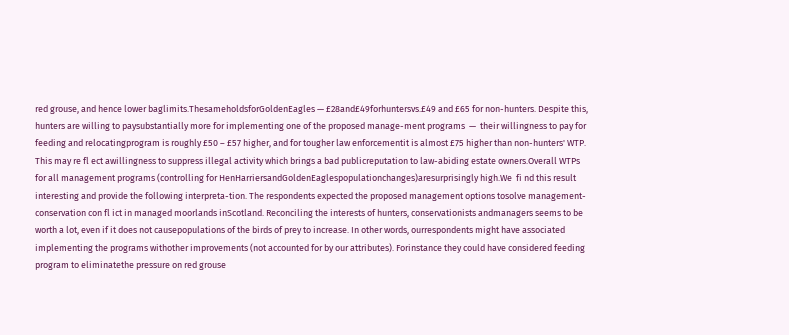red grouse, and hence lower baglimits.ThesameholdsforGoldenEagles — £28and£49forhuntersvs.£49 and £65 for non-hunters. Despite this, hunters are willing to paysubstantially more for implementing one of the proposed manage-ment programs  —  their willingness to pay for feeding and relocatingprogram is roughly £50 – £57 higher, and for tougher law enforcementit is almost £75 higher than non-hunters' WTP. This may re fl ect awillingness to suppress illegal activity which brings a bad publicreputation to law-abiding estate owners.Overall WTPs for all management programs (controlling for HenHarriersandGoldenEaglespopulationchanges)aresurprisingly high.We  fi nd this result interesting and provide the following interpreta-tion. The respondents expected the proposed management options tosolve management-conservation con fl ict in managed moorlands inScotland. Reconciling the interests of hunters, conservationists andmanagers seems to be worth a lot, even if it does not causepopulations of the birds of prey to increase. In other words, ourrespondents might have associated implementing the programs withother improvements (not accounted for by our attributes). Forinstance they could have considered feeding program to eliminatethe pressure on red grouse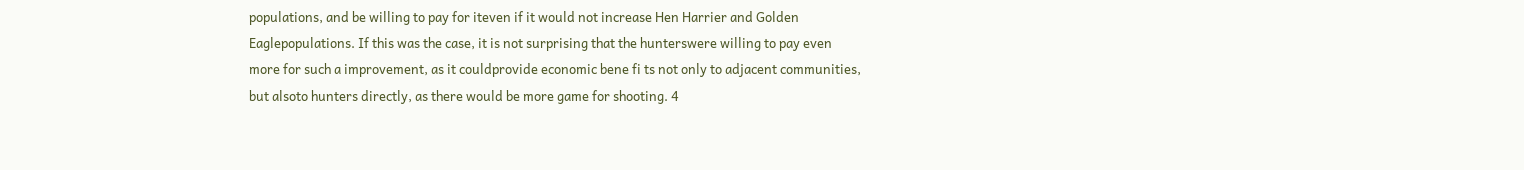populations, and be willing to pay for iteven if it would not increase Hen Harrier and Golden Eaglepopulations. If this was the case, it is not surprising that the hunterswere willing to pay even more for such a improvement, as it couldprovide economic bene fi ts not only to adjacent communities, but alsoto hunters directly, as there would be more game for shooting. 4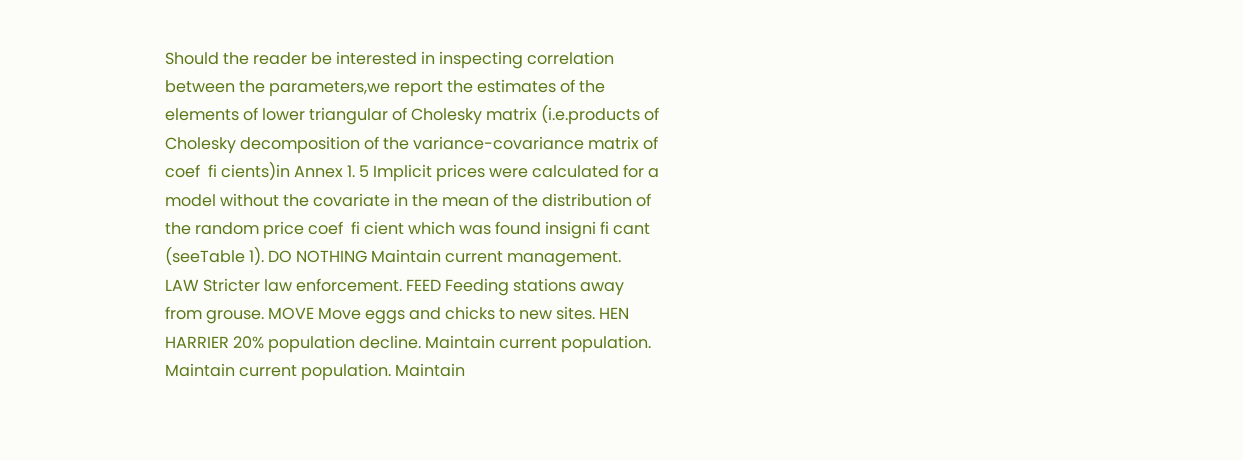Should the reader be interested in inspecting correlation between the parameters,we report the estimates of the elements of lower triangular of Cholesky matrix (i.e.products of Cholesky decomposition of the variance-covariance matrix of coef  fi cients)in Annex 1. 5 Implicit prices were calculated for a model without the covariate in the mean of the distribution of the random price coef  fi cient which was found insigni fi cant (seeTable 1). DO NOTHING Maintain current management.   LAW Stricter law enforcement. FEED Feeding stations away from grouse. MOVE Move eggs and chicks to new sites. HEN HARRIER 20% population decline. Maintain current population. Maintain current population. Maintain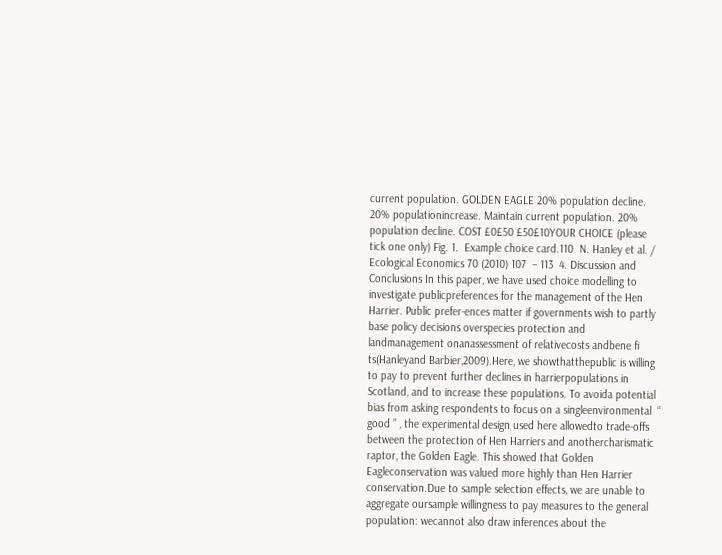current population. GOLDEN EAGLE 20% population decline. 20% populationincrease. Maintain current population. 20% population decline. COST £0£50 £50£10YOUR CHOICE (please tick one only) Fig. 1.  Example choice card.110  N. Hanley et al. / Ecological Economics 70 (2010) 107  – 113  4. Discussion and Conclusions In this paper, we have used choice modelling to investigate publicpreferences for the management of the Hen Harrier. Public prefer-ences matter if governments wish to partly base policy decisions overspecies protection and landmanagement onanassessment of relativecosts andbene fi ts(Hanleyand Barbier,2009).Here, we showthatthepublic is willing to pay to prevent further declines in harrierpopulations in Scotland, and to increase these populations. To avoida potential bias from asking respondents to focus on a singleenvironmental  “ good ” , the experimental design used here allowedto trade-offs between the protection of Hen Harriers and anothercharismatic raptor, the Golden Eagle. This showed that Golden Eagleconservation was valued more highly than Hen Harrier conservation.Due to sample selection effects, we are unable to aggregate oursample willingness to pay measures to the general population: wecannot also draw inferences about the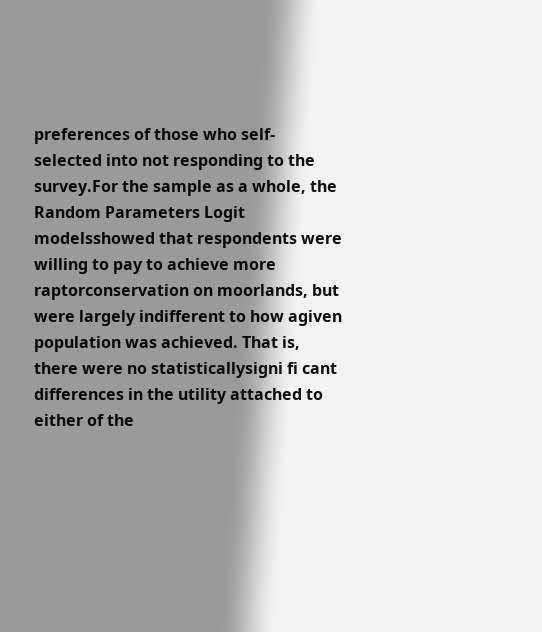preferences of those who self-selected into not responding to the survey.For the sample as a whole, the Random Parameters Logit modelsshowed that respondents were willing to pay to achieve more raptorconservation on moorlands, but were largely indifferent to how agiven population was achieved. That is, there were no statisticallysigni fi cant differences in the utility attached to either of the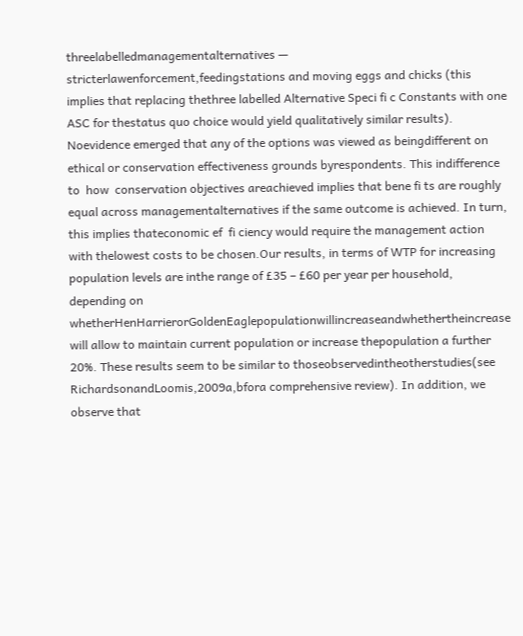threelabelledmanagementalternatives — stricterlawenforcement,feedingstations and moving eggs and chicks (this implies that replacing thethree labelled Alternative Speci fi c Constants with one ASC for thestatus quo choice would yield qualitatively similar results). Noevidence emerged that any of the options was viewed as beingdifferent on ethical or conservation effectiveness grounds byrespondents. This indifference to  how  conservation objectives areachieved implies that bene fi ts are roughly equal across managementalternatives if the same outcome is achieved. In turn, this implies thateconomic ef  fi ciency would require the management action with thelowest costs to be chosen.Our results, in terms of WTP for increasing population levels are inthe range of £35 – £60 per year per household, depending on whetherHenHarrierorGoldenEaglepopulationwillincreaseandwhethertheincrease will allow to maintain current population or increase thepopulation a further 20%. These results seem to be similar to thoseobservedintheotherstudies(see RichardsonandLoomis,2009a,bfora comprehensive review). In addition, we observe that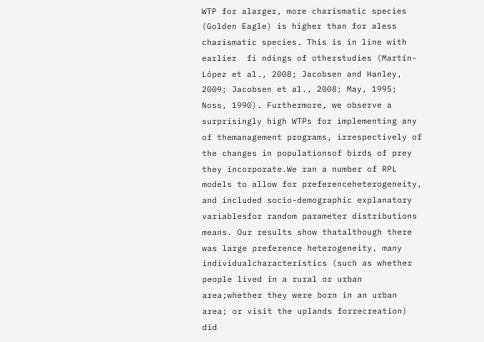WTP for alarger, more charismatic species (Golden Eagle) is higher than for aless charismatic species. This is in line with earlier  fi ndings of otherstudies (Martín-López et al., 2008; Jacobsen and Hanley, 2009; Jacobsen et al., 2008; May, 1995; Noss, 1990). Furthermore, we observe a surprisingly high WTPs for implementing any of themanagement programs, irrespectively of the changes in populationsof birds of prey they incorporate.We ran a number of RPL models to allow for preferenceheterogeneity, and included socio-demographic explanatory variablesfor random parameter distributions means. Our results show thatalthough there was large preference heterogeneity, many individualcharacteristics (such as whether people lived in a rural or urban area;whether they were born in an urban area; or visit the uplands forrecreation) did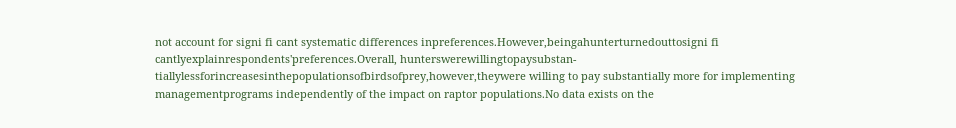not account for signi fi cant systematic differences inpreferences.However,beingahunterturnedouttosigni fi cantlyexplainrespondents'preferences.Overall, hunterswerewillingtopaysubstan-tiallylessforincreasesinthepopulationsofbirdsofprey,however,theywere willing to pay substantially more for implementing managementprograms independently of the impact on raptor populations.No data exists on the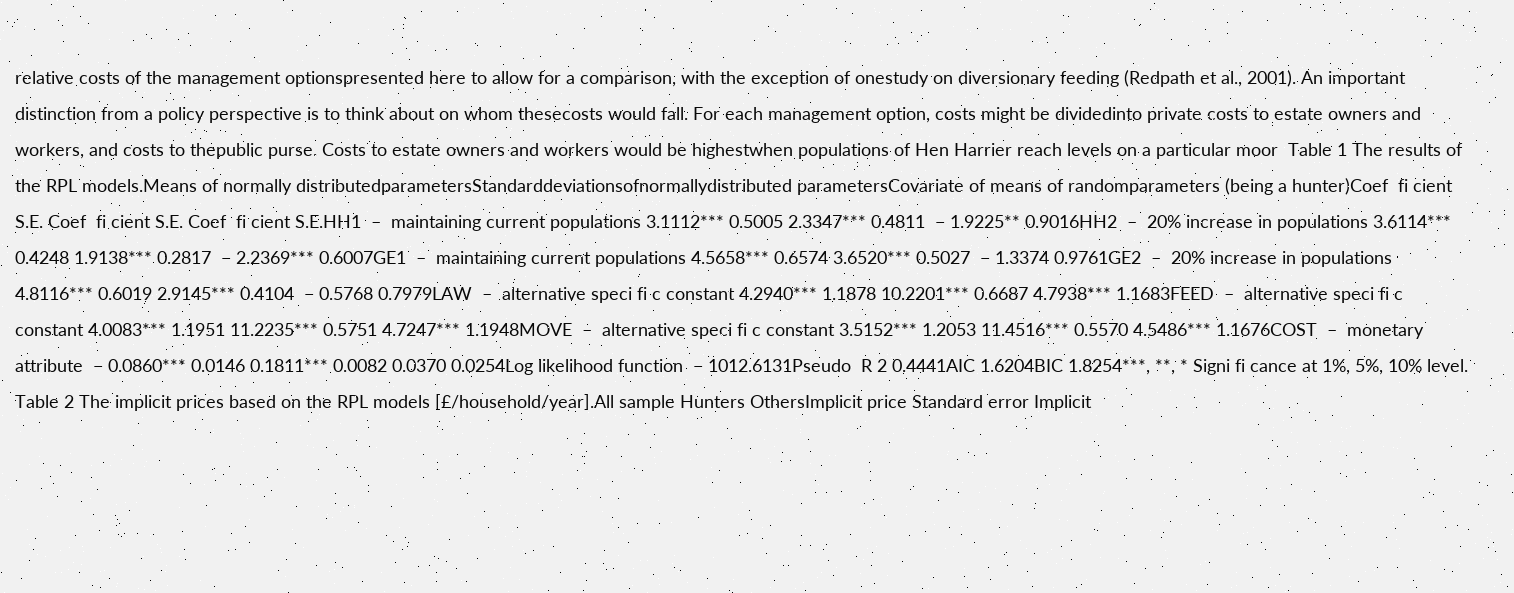relative costs of the management optionspresented here to allow for a comparison, with the exception of onestudy on diversionary feeding (Redpath et al., 2001). An important distinction from a policy perspective is to think about on whom thesecosts would fall. For each management option, costs might be dividedinto private costs to estate owners and workers, and costs to thepublic purse. Costs to estate owners and workers would be highestwhen populations of Hen Harrier reach levels on a particular moor  Table 1 The results of the RPL models.Means of normally distributedparametersStandarddeviationsofnormallydistributed parametersCovariate of means of randomparameters (being a hunter)Coef  fi cient S.E. Coef  fi cient S.E. Coef  fi cient S.E.HH1  –  maintaining current populations 3.1112*** 0.5005 2.3347*** 0.4811  − 1.9225** 0.9016HH2  –  20% increase in populations 3.6114*** 0.4248 1.9138*** 0.2817  − 2.2369*** 0.6007GE1  –  maintaining current populations 4.5658*** 0.6574 3.6520*** 0.5027  − 1.3374 0.9761GE2  –  20% increase in populations 4.8116*** 0.6019 2.9145*** 0.4104  − 0.5768 0.7979LAW  –  alternative speci fi c constant 4.2940*** 1.1878 10.2201*** 0.6687 4.7938*** 1.1683FEED  –  alternative speci fi c constant 4.0083*** 1.1951 11.2235*** 0.5751 4.7247*** 1.1948MOVE  –  alternative speci fi c constant 3.5152*** 1.2053 11.4516*** 0.5570 4.5486*** 1.1676COST  –  monetary attribute  − 0.0860*** 0.0146 0.1811*** 0.0082 0.0370 0.0254Log likelihood function  − 1012.6131Pseudo  R 2 0.4441AIC 1.6204BIC 1.8254***, **, * Signi fi cance at 1%, 5%, 10% level.  Table 2 The implicit prices based on the RPL models [£/household/year].All sample Hunters OthersImplicit price Standard error Implicit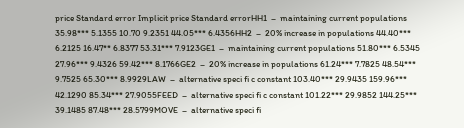price Standard error Implicit price Standard errorHH1  –  maintaining current populations 35.98*** 5.1355 10.70 9.2351 44.05*** 6.4356HH2  –  20% increase in populations 44.40*** 6.2125 16.47** 6.8377 53.31*** 7.9123GE1  –  maintaining current populations 51.80*** 6.5345 27.96*** 9.4326 59.42*** 8.1766GE2  –  20% increase in populations 61.24*** 7.7825 48.54*** 9.7525 65.30*** 8.9929LAW  –  alternative speci fi c constant 103.40*** 29.9435 159.96*** 42.1290 85.34*** 27.9055FEED  –  alternative speci fi c constant 101.22*** 29.9852 144.25*** 39.1485 87.48*** 28.5799MOVE  –  alternative speci fi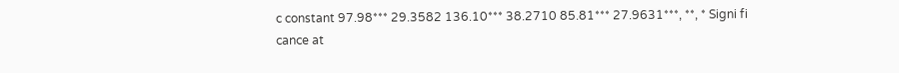c constant 97.98*** 29.3582 136.10*** 38.2710 85.81*** 27.9631***, **, * Signi fi cance at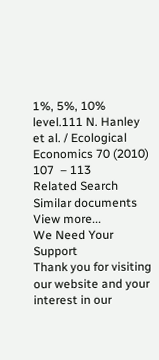1%, 5%, 10% level.111 N. Hanley et al. / Ecological Economics 70 (2010) 107  – 113
Related Search
Similar documents
View more...
We Need Your Support
Thank you for visiting our website and your interest in our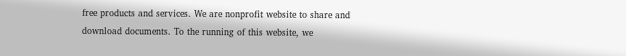free products and services. We are nonprofit website to share and download documents. To the running of this website, we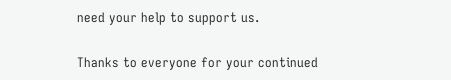need your help to support us.

Thanks to everyone for your continued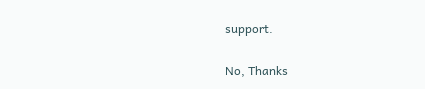support.

No, Thanks